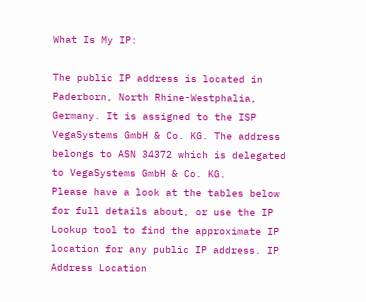What Is My IP:

The public IP address is located in Paderborn, North Rhine-Westphalia, Germany. It is assigned to the ISP VegaSystems GmbH & Co. KG. The address belongs to ASN 34372 which is delegated to VegaSystems GmbH & Co. KG.
Please have a look at the tables below for full details about, or use the IP Lookup tool to find the approximate IP location for any public IP address. IP Address Location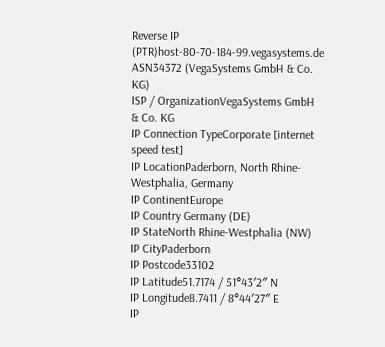Reverse IP (PTR)host-80-70-184-99.vegasystems.de
ASN34372 (VegaSystems GmbH & Co. KG)
ISP / OrganizationVegaSystems GmbH & Co. KG
IP Connection TypeCorporate [internet speed test]
IP LocationPaderborn, North Rhine-Westphalia, Germany
IP ContinentEurope
IP Country Germany (DE)
IP StateNorth Rhine-Westphalia (NW)
IP CityPaderborn
IP Postcode33102
IP Latitude51.7174 / 51°43′2″ N
IP Longitude8.7411 / 8°44′27″ E
IP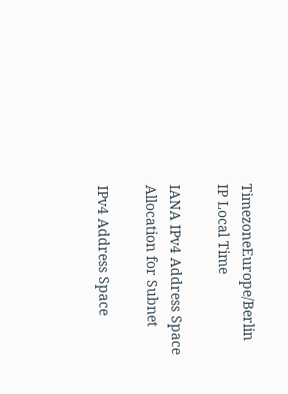TimezoneEurope/Berlin
IP Local Time

IANA IPv4 Address Space Allocation for Subnet

IPv4 Address Space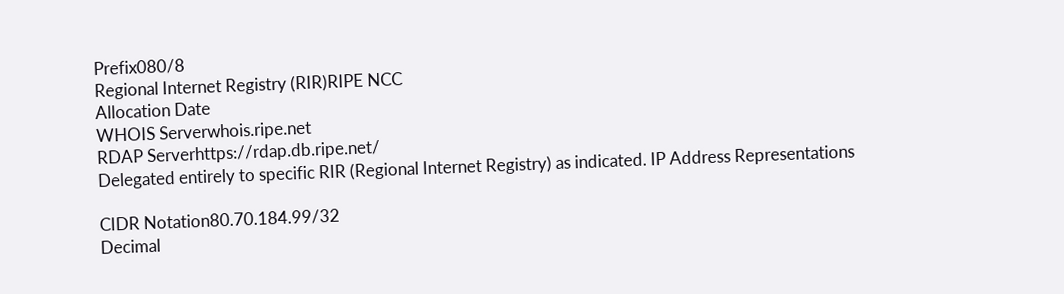Prefix080/8
Regional Internet Registry (RIR)RIPE NCC
Allocation Date
WHOIS Serverwhois.ripe.net
RDAP Serverhttps://rdap.db.ripe.net/
Delegated entirely to specific RIR (Regional Internet Registry) as indicated. IP Address Representations

CIDR Notation80.70.184.99/32
Decimal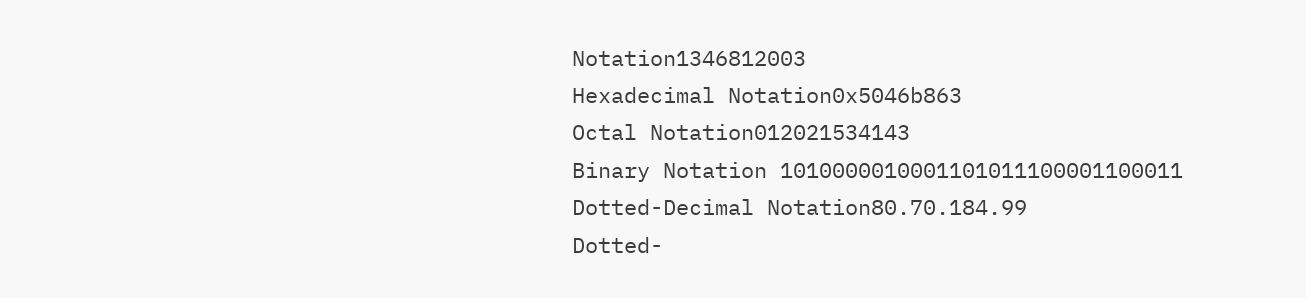Notation1346812003
Hexadecimal Notation0x5046b863
Octal Notation012021534143
Binary Notation 1010000010001101011100001100011
Dotted-Decimal Notation80.70.184.99
Dotted-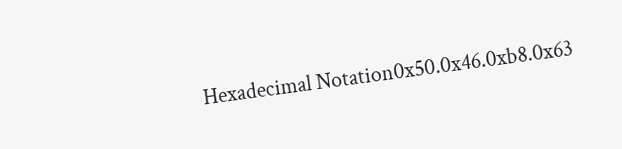Hexadecimal Notation0x50.0x46.0xb8.0x63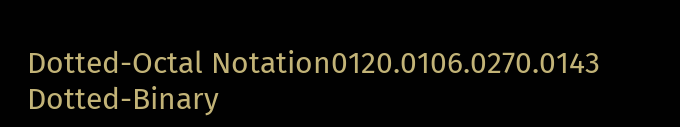Dotted-Octal Notation0120.0106.0270.0143
Dotted-Binary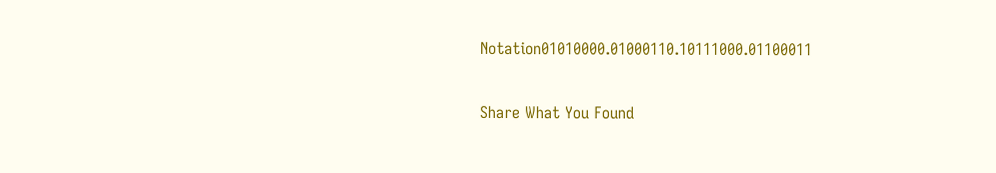Notation01010000.01000110.10111000.01100011

Share What You Found